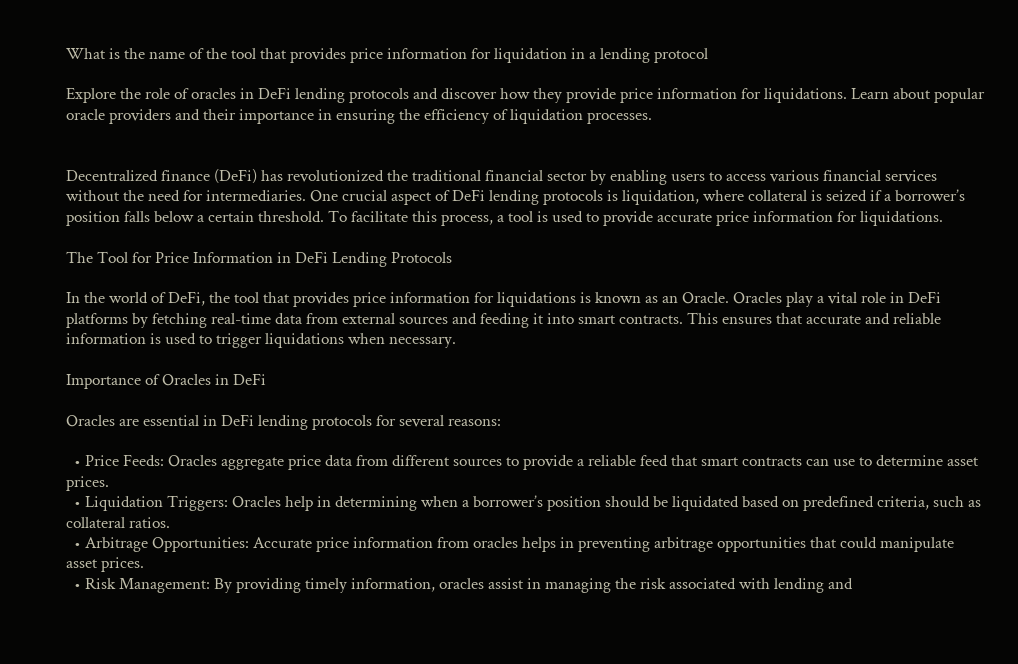What is the name of the tool that provides price information for liquidation in a lending protocol

Explore the role of oracles in DeFi lending protocols and discover how they provide price information for liquidations. Learn about popular oracle providers and their importance in ensuring the efficiency of liquidation processes.


Decentralized finance (DeFi) has revolutionized the traditional financial sector by enabling users to access various financial services without the need for intermediaries. One crucial aspect of DeFi lending protocols is liquidation, where collateral is seized if a borrower’s position falls below a certain threshold. To facilitate this process, a tool is used to provide accurate price information for liquidations.

The Tool for Price Information in DeFi Lending Protocols

In the world of DeFi, the tool that provides price information for liquidations is known as an Oracle. Oracles play a vital role in DeFi platforms by fetching real-time data from external sources and feeding it into smart contracts. This ensures that accurate and reliable information is used to trigger liquidations when necessary.

Importance of Oracles in DeFi

Oracles are essential in DeFi lending protocols for several reasons:

  • Price Feeds: Oracles aggregate price data from different sources to provide a reliable feed that smart contracts can use to determine asset prices.
  • Liquidation Triggers: Oracles help in determining when a borrower’s position should be liquidated based on predefined criteria, such as collateral ratios.
  • Arbitrage Opportunities: Accurate price information from oracles helps in preventing arbitrage opportunities that could manipulate asset prices.
  • Risk Management: By providing timely information, oracles assist in managing the risk associated with lending and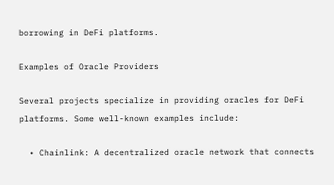borrowing in DeFi platforms.

Examples of Oracle Providers

Several projects specialize in providing oracles for DeFi platforms. Some well-known examples include:

  • Chainlink: A decentralized oracle network that connects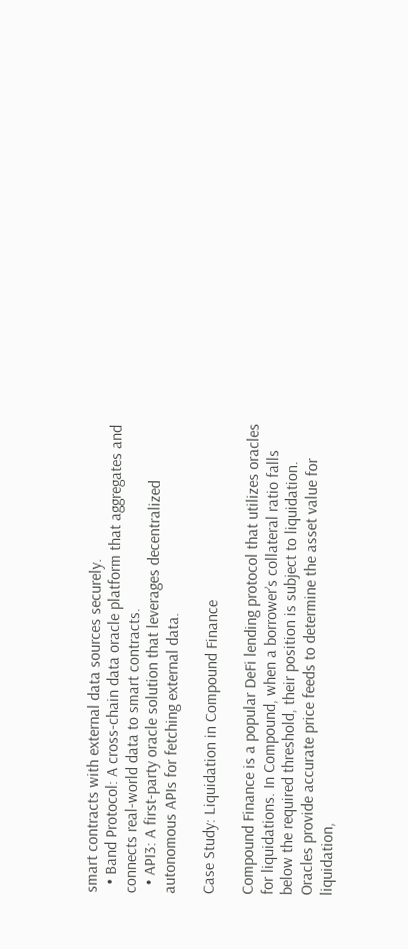smart contracts with external data sources securely.
  • Band Protocol: A cross-chain data oracle platform that aggregates and connects real-world data to smart contracts.
  • API3: A first-party oracle solution that leverages decentralized autonomous APIs for fetching external data.

Case Study: Liquidation in Compound Finance

Compound Finance is a popular DeFi lending protocol that utilizes oracles for liquidations. In Compound, when a borrower’s collateral ratio falls below the required threshold, their position is subject to liquidation. Oracles provide accurate price feeds to determine the asset value for liquidation,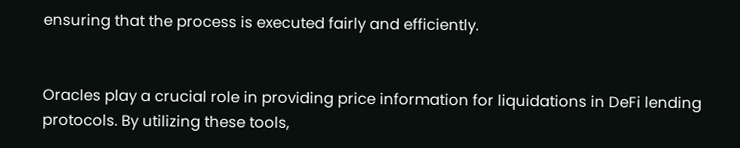ensuring that the process is executed fairly and efficiently.


Oracles play a crucial role in providing price information for liquidations in DeFi lending protocols. By utilizing these tools,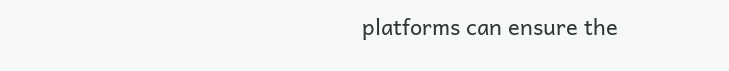platforms can ensure the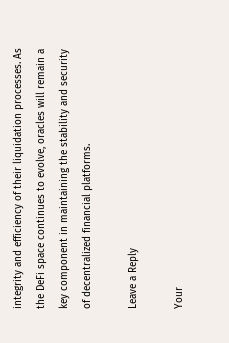integrity and efficiency of their liquidation processes. As the DeFi space continues to evolve, oracles will remain a key component in maintaining the stability and security of decentralized financial platforms.

Leave a Reply

Your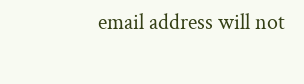email address will not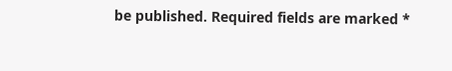be published. Required fields are marked *